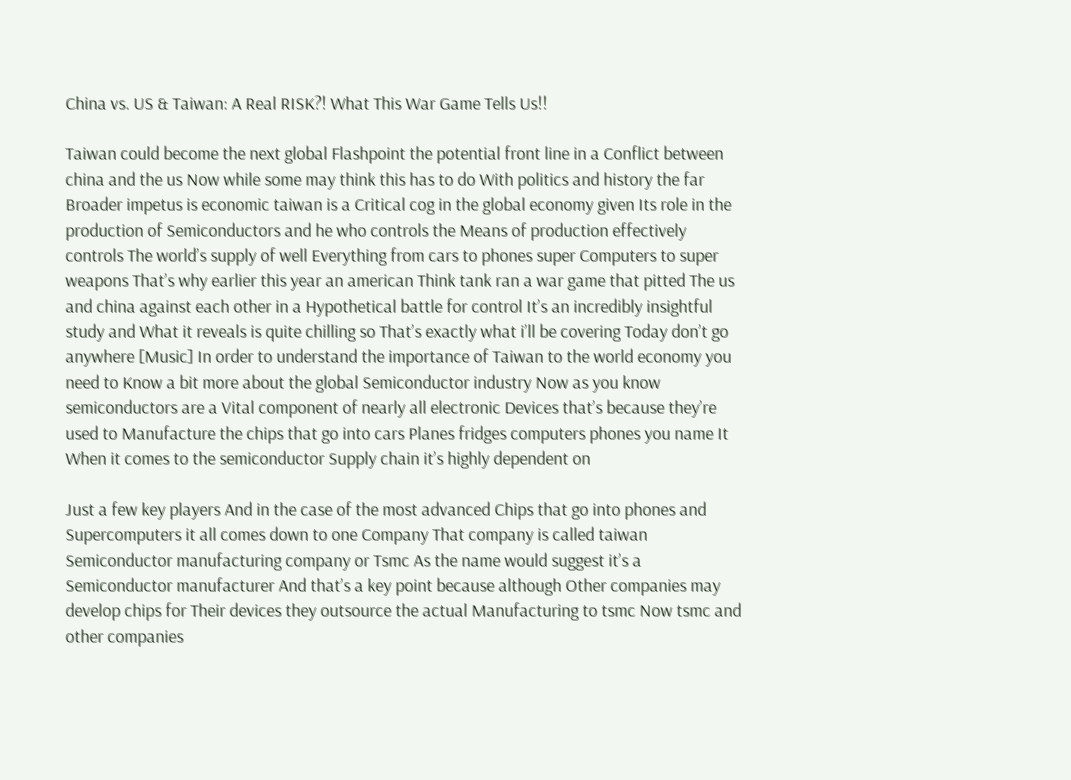China vs. US & Taiwan: A Real RISK?! What This War Game Tells Us!!

Taiwan could become the next global Flashpoint the potential front line in a Conflict between china and the us Now while some may think this has to do With politics and history the far Broader impetus is economic taiwan is a Critical cog in the global economy given Its role in the production of Semiconductors and he who controls the Means of production effectively controls The world’s supply of well Everything from cars to phones super Computers to super weapons That’s why earlier this year an american Think tank ran a war game that pitted The us and china against each other in a Hypothetical battle for control It’s an incredibly insightful study and What it reveals is quite chilling so That’s exactly what i’ll be covering Today don’t go anywhere [Music] In order to understand the importance of Taiwan to the world economy you need to Know a bit more about the global Semiconductor industry Now as you know semiconductors are a Vital component of nearly all electronic Devices that’s because they’re used to Manufacture the chips that go into cars Planes fridges computers phones you name It When it comes to the semiconductor Supply chain it’s highly dependent on

Just a few key players And in the case of the most advanced Chips that go into phones and Supercomputers it all comes down to one Company That company is called taiwan Semiconductor manufacturing company or Tsmc As the name would suggest it’s a Semiconductor manufacturer And that’s a key point because although Other companies may develop chips for Their devices they outsource the actual Manufacturing to tsmc Now tsmc and other companies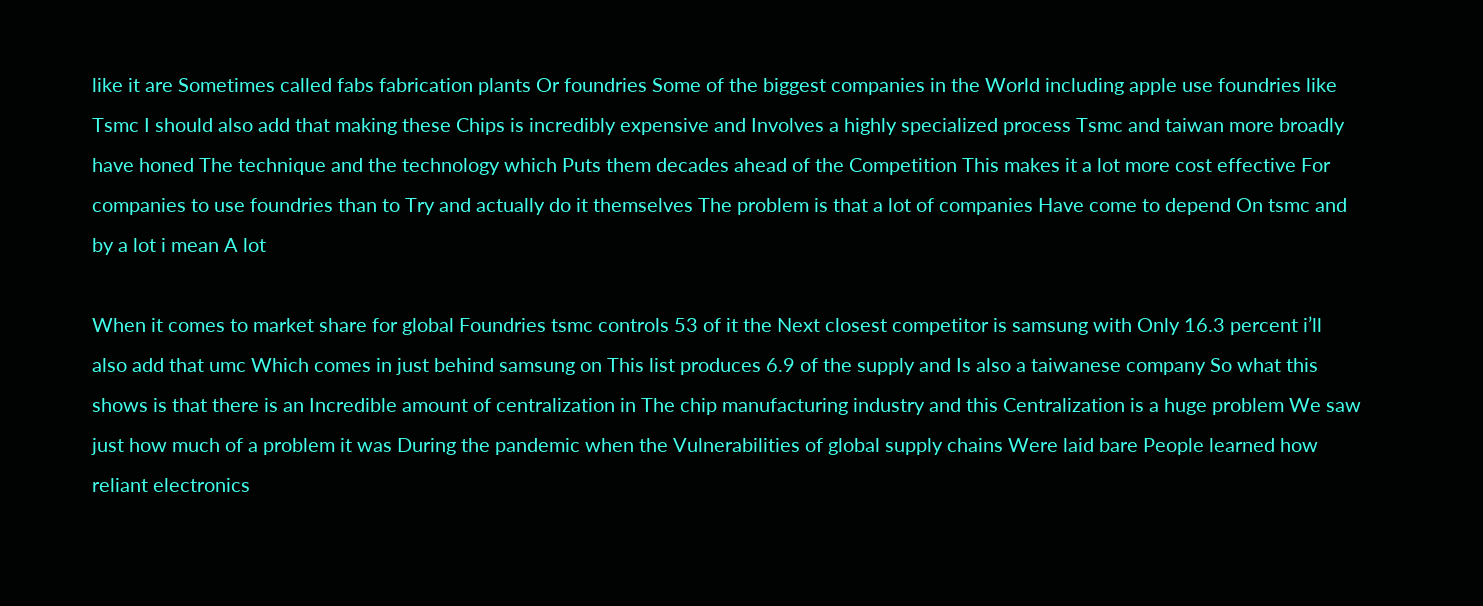like it are Sometimes called fabs fabrication plants Or foundries Some of the biggest companies in the World including apple use foundries like Tsmc I should also add that making these Chips is incredibly expensive and Involves a highly specialized process Tsmc and taiwan more broadly have honed The technique and the technology which Puts them decades ahead of the Competition This makes it a lot more cost effective For companies to use foundries than to Try and actually do it themselves The problem is that a lot of companies Have come to depend On tsmc and by a lot i mean A lot

When it comes to market share for global Foundries tsmc controls 53 of it the Next closest competitor is samsung with Only 16.3 percent i’ll also add that umc Which comes in just behind samsung on This list produces 6.9 of the supply and Is also a taiwanese company So what this shows is that there is an Incredible amount of centralization in The chip manufacturing industry and this Centralization is a huge problem We saw just how much of a problem it was During the pandemic when the Vulnerabilities of global supply chains Were laid bare People learned how reliant electronics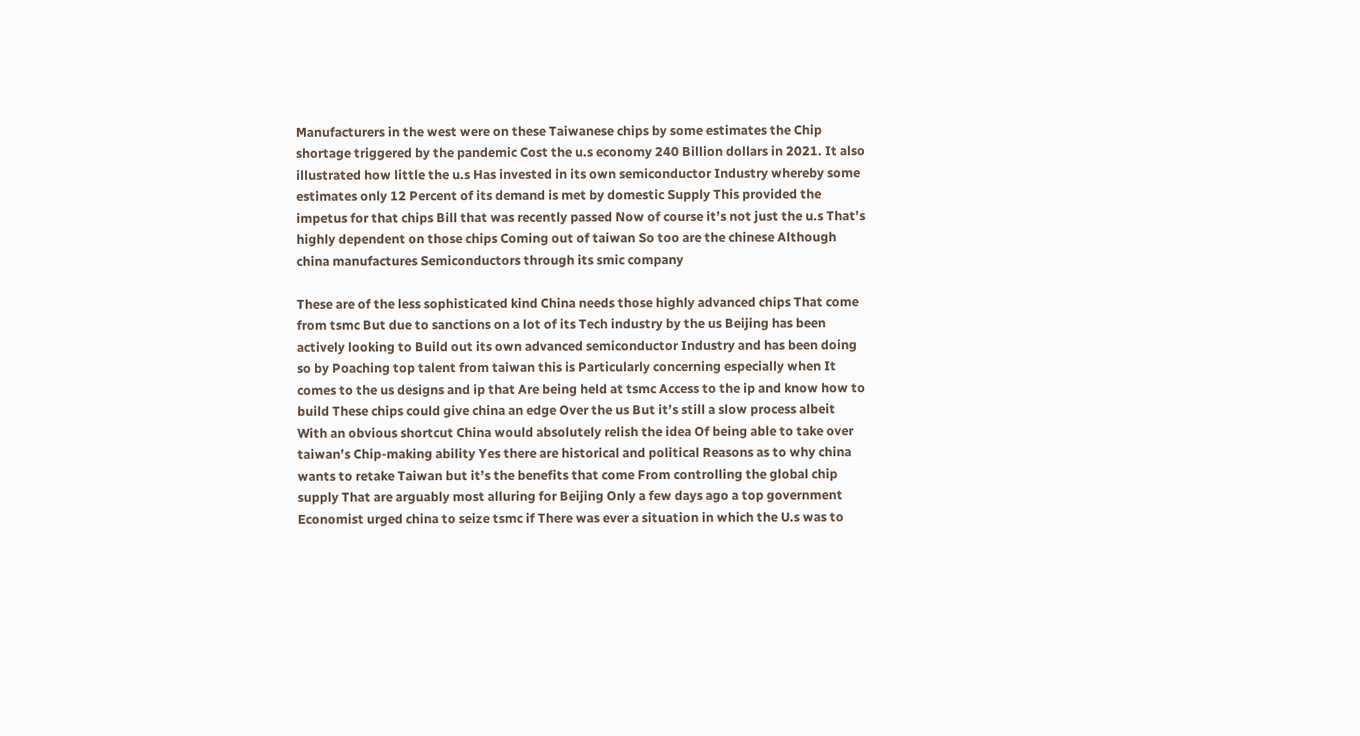Manufacturers in the west were on these Taiwanese chips by some estimates the Chip shortage triggered by the pandemic Cost the u.s economy 240 Billion dollars in 2021. It also illustrated how little the u.s Has invested in its own semiconductor Industry whereby some estimates only 12 Percent of its demand is met by domestic Supply This provided the impetus for that chips Bill that was recently passed Now of course it’s not just the u.s That’s highly dependent on those chips Coming out of taiwan So too are the chinese Although china manufactures Semiconductors through its smic company

These are of the less sophisticated kind China needs those highly advanced chips That come from tsmc But due to sanctions on a lot of its Tech industry by the us Beijing has been actively looking to Build out its own advanced semiconductor Industry and has been doing so by Poaching top talent from taiwan this is Particularly concerning especially when It comes to the us designs and ip that Are being held at tsmc Access to the ip and know how to build These chips could give china an edge Over the us But it’s still a slow process albeit With an obvious shortcut China would absolutely relish the idea Of being able to take over taiwan’s Chip-making ability Yes there are historical and political Reasons as to why china wants to retake Taiwan but it’s the benefits that come From controlling the global chip supply That are arguably most alluring for Beijing Only a few days ago a top government Economist urged china to seize tsmc if There was ever a situation in which the U.s was to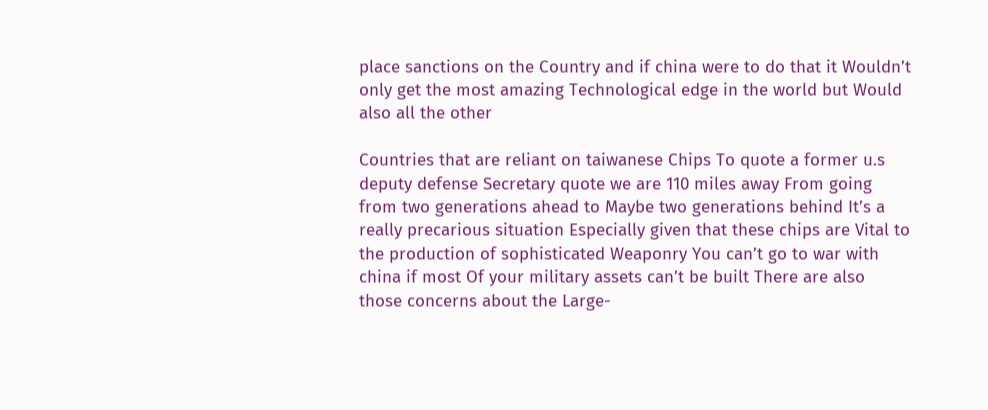place sanctions on the Country and if china were to do that it Wouldn’t only get the most amazing Technological edge in the world but Would also all the other

Countries that are reliant on taiwanese Chips To quote a former u.s deputy defense Secretary quote we are 110 miles away From going from two generations ahead to Maybe two generations behind It’s a really precarious situation Especially given that these chips are Vital to the production of sophisticated Weaponry You can’t go to war with china if most Of your military assets can’t be built There are also those concerns about the Large-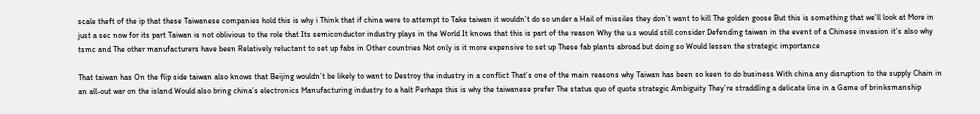scale theft of the ip that these Taiwanese companies hold this is why i Think that if china were to attempt to Take taiwan it wouldn’t do so under a Hail of missiles they don’t want to kill The golden goose But this is something that we’ll look at More in just a sec now for its part Taiwan is not oblivious to the role that Its semiconductor industry plays in the World It knows that this is part of the reason Why the u.s would still consider Defending taiwan in the event of a Chinese invasion it’s also why tsmc and The other manufacturers have been Relatively reluctant to set up fabs in Other countries Not only is it more expensive to set up These fab plants abroad but doing so Would lessen the strategic importance

That taiwan has On the flip side taiwan also knows that Beijing wouldn’t be likely to want to Destroy the industry in a conflict That’s one of the main reasons why Taiwan has been so keen to do business With china any disruption to the supply Chain in an all-out war on the island Would also bring china’s electronics Manufacturing industry to a halt Perhaps this is why the taiwanese prefer The status quo of quote strategic Ambiguity They’re straddling a delicate line in a Game of brinksmanship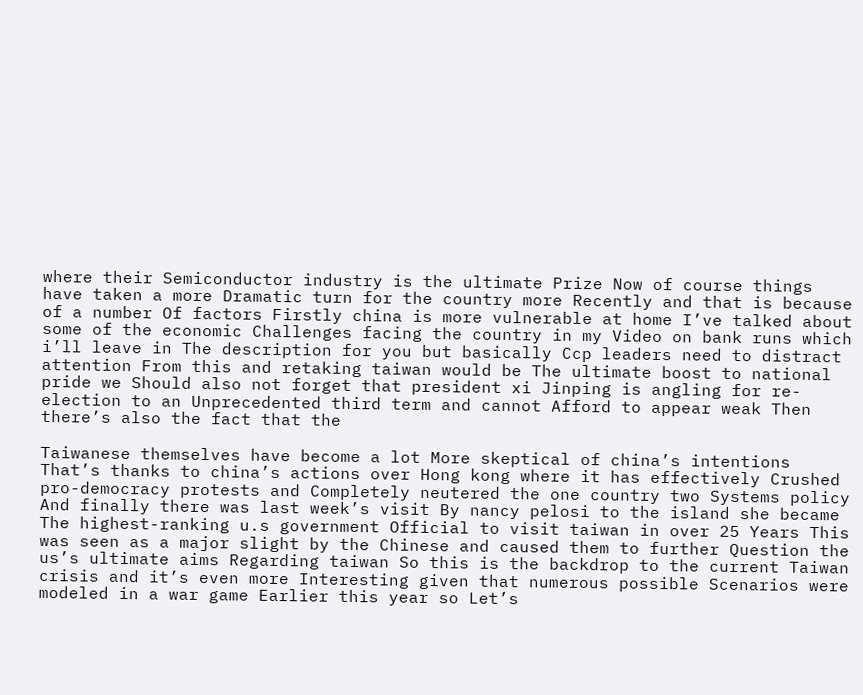where their Semiconductor industry is the ultimate Prize Now of course things have taken a more Dramatic turn for the country more Recently and that is because of a number Of factors Firstly china is more vulnerable at home I’ve talked about some of the economic Challenges facing the country in my Video on bank runs which i’ll leave in The description for you but basically Ccp leaders need to distract attention From this and retaking taiwan would be The ultimate boost to national pride we Should also not forget that president xi Jinping is angling for re-election to an Unprecedented third term and cannot Afford to appear weak Then there’s also the fact that the

Taiwanese themselves have become a lot More skeptical of china’s intentions That’s thanks to china’s actions over Hong kong where it has effectively Crushed pro-democracy protests and Completely neutered the one country two Systems policy And finally there was last week’s visit By nancy pelosi to the island she became The highest-ranking u.s government Official to visit taiwan in over 25 Years This was seen as a major slight by the Chinese and caused them to further Question the us’s ultimate aims Regarding taiwan So this is the backdrop to the current Taiwan crisis and it’s even more Interesting given that numerous possible Scenarios were modeled in a war game Earlier this year so Let’s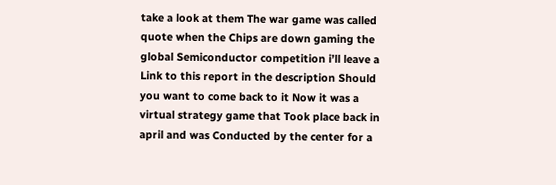take a look at them The war game was called quote when the Chips are down gaming the global Semiconductor competition i’ll leave a Link to this report in the description Should you want to come back to it Now it was a virtual strategy game that Took place back in april and was Conducted by the center for a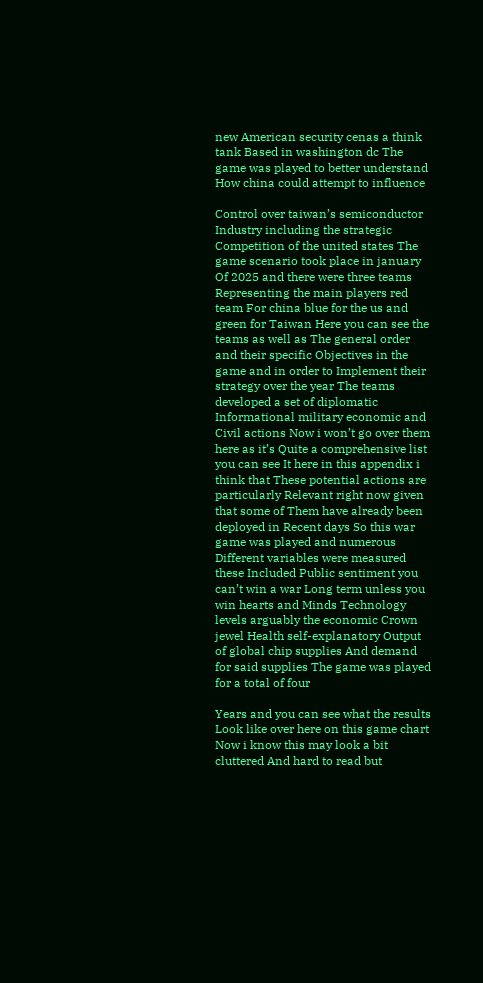new American security cenas a think tank Based in washington dc The game was played to better understand How china could attempt to influence

Control over taiwan’s semiconductor Industry including the strategic Competition of the united states The game scenario took place in january Of 2025 and there were three teams Representing the main players red team For china blue for the us and green for Taiwan Here you can see the teams as well as The general order and their specific Objectives in the game and in order to Implement their strategy over the year The teams developed a set of diplomatic Informational military economic and Civil actions Now i won’t go over them here as it’s Quite a comprehensive list you can see It here in this appendix i think that These potential actions are particularly Relevant right now given that some of Them have already been deployed in Recent days So this war game was played and numerous Different variables were measured these Included Public sentiment you can’t win a war Long term unless you win hearts and Minds Technology levels arguably the economic Crown jewel Health self-explanatory Output of global chip supplies And demand for said supplies The game was played for a total of four

Years and you can see what the results Look like over here on this game chart Now i know this may look a bit cluttered And hard to read but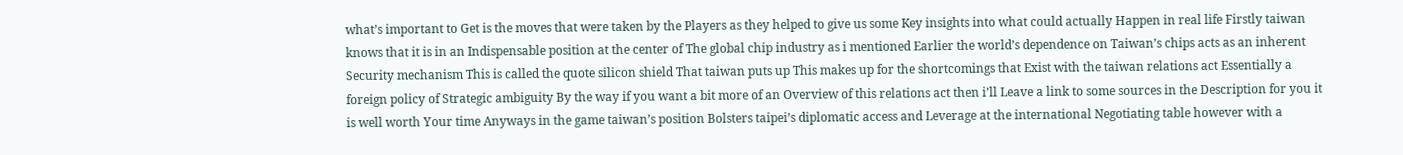what’s important to Get is the moves that were taken by the Players as they helped to give us some Key insights into what could actually Happen in real life Firstly taiwan knows that it is in an Indispensable position at the center of The global chip industry as i mentioned Earlier the world’s dependence on Taiwan’s chips acts as an inherent Security mechanism This is called the quote silicon shield That taiwan puts up This makes up for the shortcomings that Exist with the taiwan relations act Essentially a foreign policy of Strategic ambiguity By the way if you want a bit more of an Overview of this relations act then i’ll Leave a link to some sources in the Description for you it is well worth Your time Anyways in the game taiwan’s position Bolsters taipei’s diplomatic access and Leverage at the international Negotiating table however with a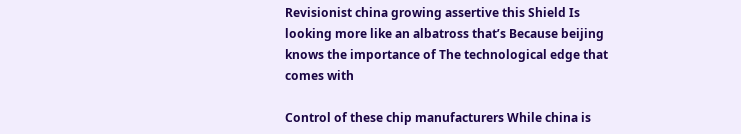Revisionist china growing assertive this Shield Is looking more like an albatross that’s Because beijing knows the importance of The technological edge that comes with

Control of these chip manufacturers While china is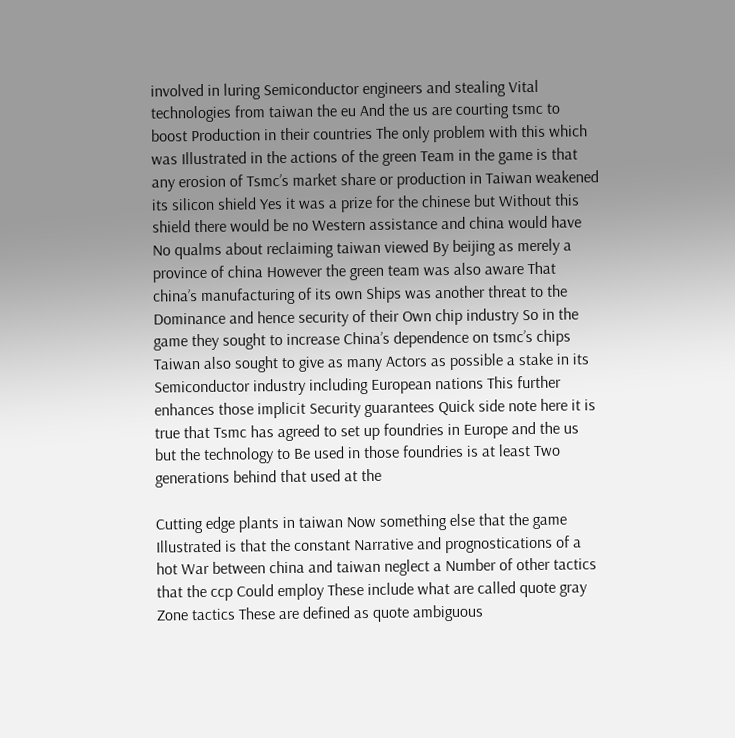involved in luring Semiconductor engineers and stealing Vital technologies from taiwan the eu And the us are courting tsmc to boost Production in their countries The only problem with this which was Illustrated in the actions of the green Team in the game is that any erosion of Tsmc’s market share or production in Taiwan weakened its silicon shield Yes it was a prize for the chinese but Without this shield there would be no Western assistance and china would have No qualms about reclaiming taiwan viewed By beijing as merely a province of china However the green team was also aware That china’s manufacturing of its own Ships was another threat to the Dominance and hence security of their Own chip industry So in the game they sought to increase China’s dependence on tsmc’s chips Taiwan also sought to give as many Actors as possible a stake in its Semiconductor industry including European nations This further enhances those implicit Security guarantees Quick side note here it is true that Tsmc has agreed to set up foundries in Europe and the us but the technology to Be used in those foundries is at least Two generations behind that used at the

Cutting edge plants in taiwan Now something else that the game Illustrated is that the constant Narrative and prognostications of a hot War between china and taiwan neglect a Number of other tactics that the ccp Could employ These include what are called quote gray Zone tactics These are defined as quote ambiguous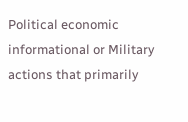Political economic informational or Military actions that primarily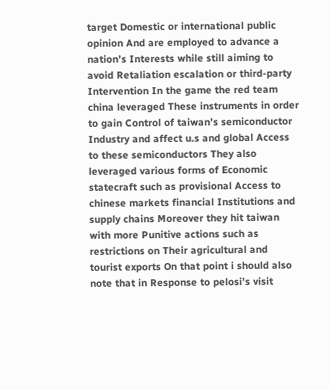target Domestic or international public opinion And are employed to advance a nation’s Interests while still aiming to avoid Retaliation escalation or third-party Intervention In the game the red team china leveraged These instruments in order to gain Control of taiwan’s semiconductor Industry and affect u.s and global Access to these semiconductors They also leveraged various forms of Economic statecraft such as provisional Access to chinese markets financial Institutions and supply chains Moreover they hit taiwan with more Punitive actions such as restrictions on Their agricultural and tourist exports On that point i should also note that in Response to pelosi’s visit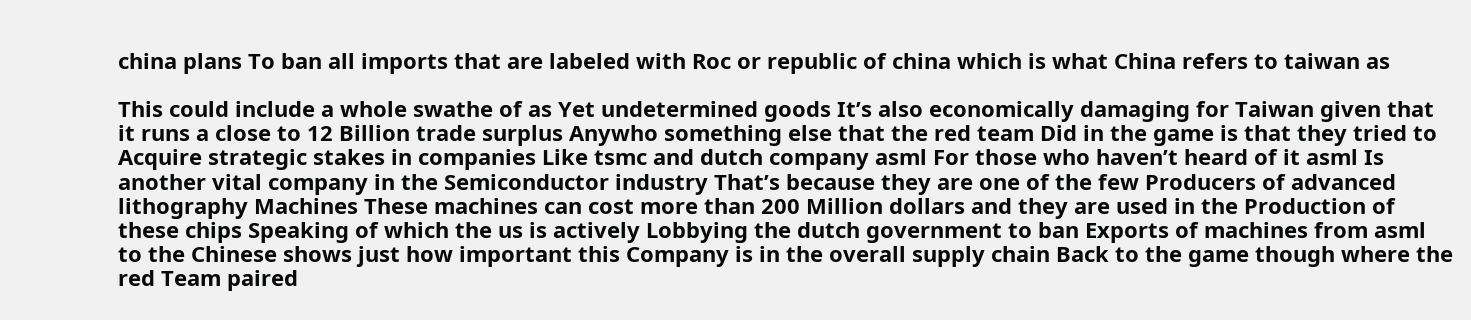china plans To ban all imports that are labeled with Roc or republic of china which is what China refers to taiwan as

This could include a whole swathe of as Yet undetermined goods It’s also economically damaging for Taiwan given that it runs a close to 12 Billion trade surplus Anywho something else that the red team Did in the game is that they tried to Acquire strategic stakes in companies Like tsmc and dutch company asml For those who haven’t heard of it asml Is another vital company in the Semiconductor industry That’s because they are one of the few Producers of advanced lithography Machines These machines can cost more than 200 Million dollars and they are used in the Production of these chips Speaking of which the us is actively Lobbying the dutch government to ban Exports of machines from asml to the Chinese shows just how important this Company is in the overall supply chain Back to the game though where the red Team paired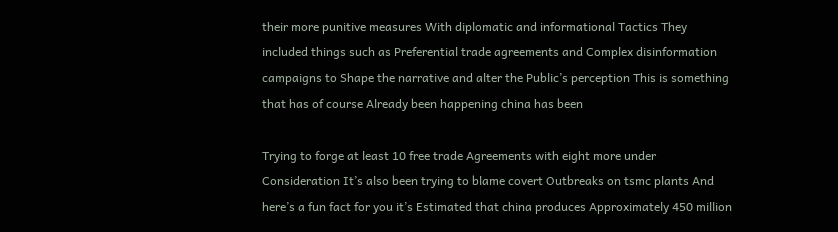their more punitive measures With diplomatic and informational Tactics They included things such as Preferential trade agreements and Complex disinformation campaigns to Shape the narrative and alter the Public’s perception This is something that has of course Already been happening china has been

Trying to forge at least 10 free trade Agreements with eight more under Consideration It’s also been trying to blame covert Outbreaks on tsmc plants And here’s a fun fact for you it’s Estimated that china produces Approximately 450 million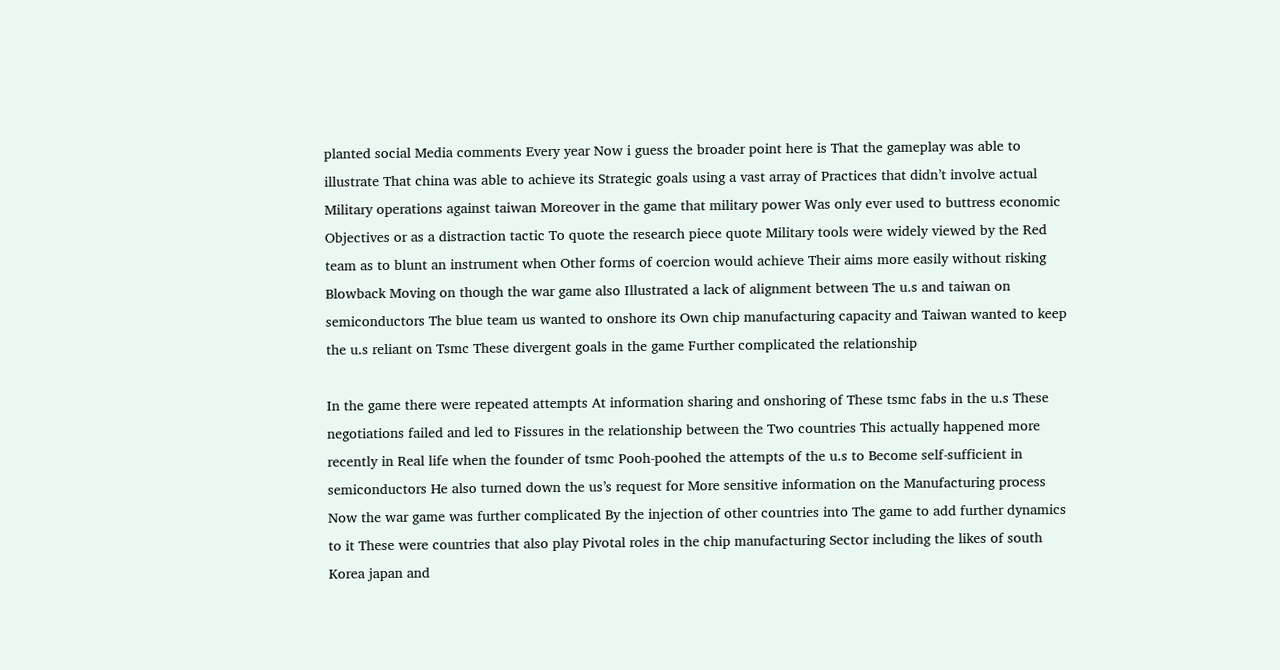planted social Media comments Every year Now i guess the broader point here is That the gameplay was able to illustrate That china was able to achieve its Strategic goals using a vast array of Practices that didn’t involve actual Military operations against taiwan Moreover in the game that military power Was only ever used to buttress economic Objectives or as a distraction tactic To quote the research piece quote Military tools were widely viewed by the Red team as to blunt an instrument when Other forms of coercion would achieve Their aims more easily without risking Blowback Moving on though the war game also Illustrated a lack of alignment between The u.s and taiwan on semiconductors The blue team us wanted to onshore its Own chip manufacturing capacity and Taiwan wanted to keep the u.s reliant on Tsmc These divergent goals in the game Further complicated the relationship

In the game there were repeated attempts At information sharing and onshoring of These tsmc fabs in the u.s These negotiations failed and led to Fissures in the relationship between the Two countries This actually happened more recently in Real life when the founder of tsmc Pooh-poohed the attempts of the u.s to Become self-sufficient in semiconductors He also turned down the us’s request for More sensitive information on the Manufacturing process Now the war game was further complicated By the injection of other countries into The game to add further dynamics to it These were countries that also play Pivotal roles in the chip manufacturing Sector including the likes of south Korea japan and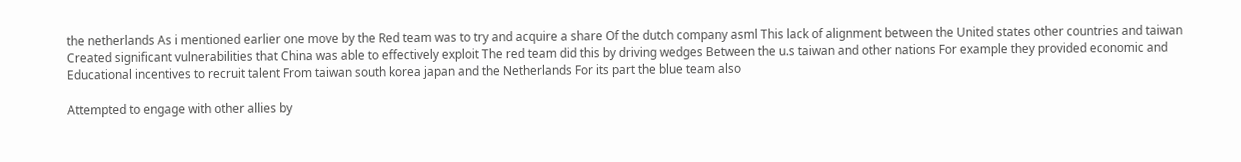the netherlands As i mentioned earlier one move by the Red team was to try and acquire a share Of the dutch company asml This lack of alignment between the United states other countries and taiwan Created significant vulnerabilities that China was able to effectively exploit The red team did this by driving wedges Between the u.s taiwan and other nations For example they provided economic and Educational incentives to recruit talent From taiwan south korea japan and the Netherlands For its part the blue team also

Attempted to engage with other allies by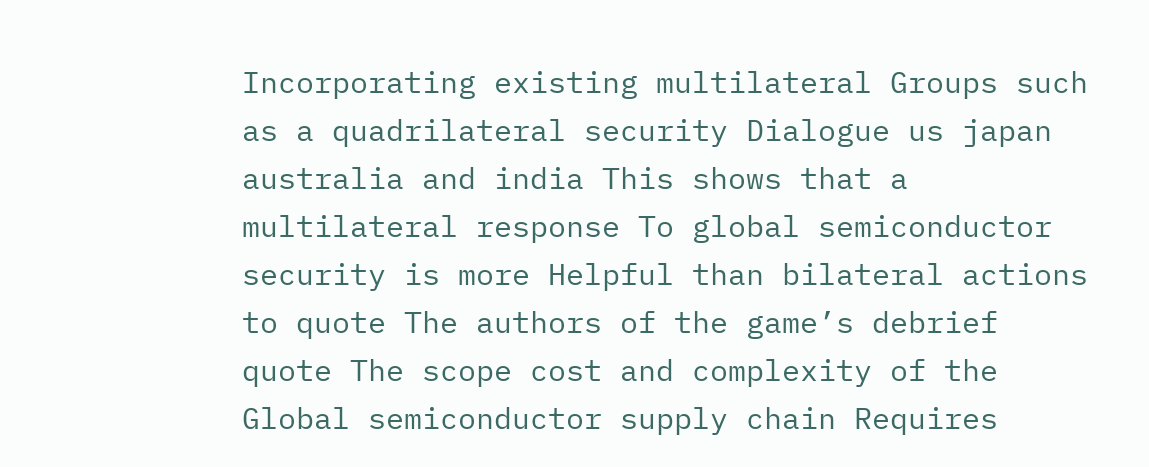Incorporating existing multilateral Groups such as a quadrilateral security Dialogue us japan australia and india This shows that a multilateral response To global semiconductor security is more Helpful than bilateral actions to quote The authors of the game’s debrief quote The scope cost and complexity of the Global semiconductor supply chain Requires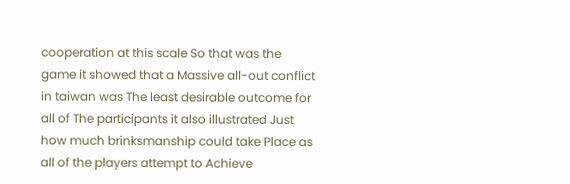cooperation at this scale So that was the game it showed that a Massive all-out conflict in taiwan was The least desirable outcome for all of The participants it also illustrated Just how much brinksmanship could take Place as all of the players attempt to Achieve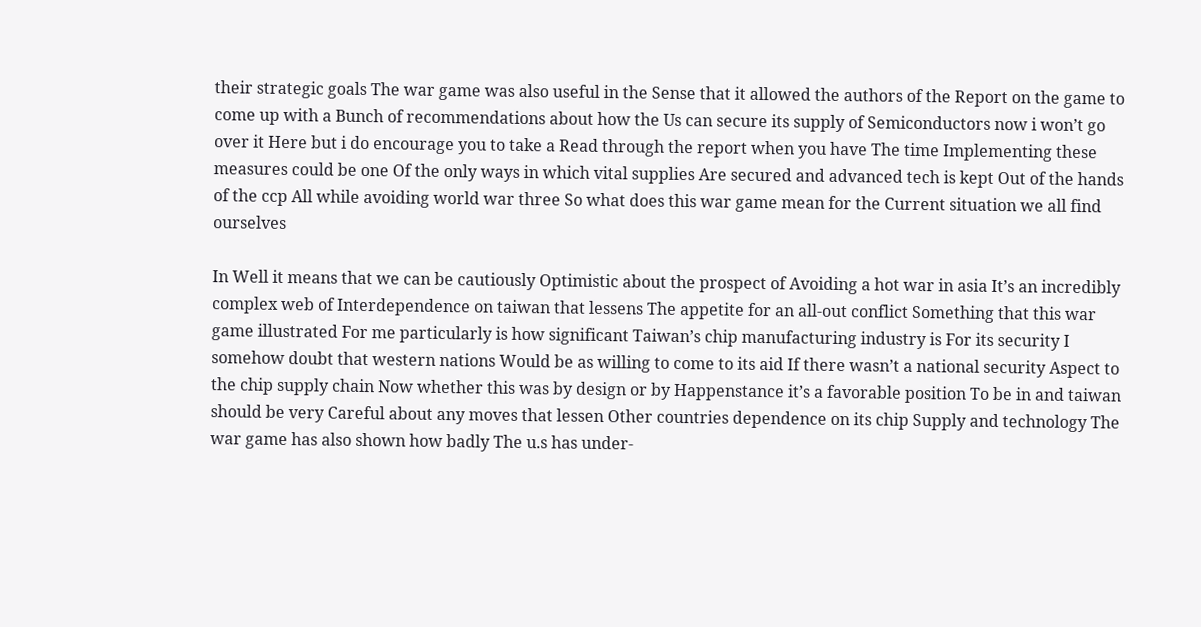their strategic goals The war game was also useful in the Sense that it allowed the authors of the Report on the game to come up with a Bunch of recommendations about how the Us can secure its supply of Semiconductors now i won’t go over it Here but i do encourage you to take a Read through the report when you have The time Implementing these measures could be one Of the only ways in which vital supplies Are secured and advanced tech is kept Out of the hands of the ccp All while avoiding world war three So what does this war game mean for the Current situation we all find ourselves

In Well it means that we can be cautiously Optimistic about the prospect of Avoiding a hot war in asia It’s an incredibly complex web of Interdependence on taiwan that lessens The appetite for an all-out conflict Something that this war game illustrated For me particularly is how significant Taiwan’s chip manufacturing industry is For its security I somehow doubt that western nations Would be as willing to come to its aid If there wasn’t a national security Aspect to the chip supply chain Now whether this was by design or by Happenstance it’s a favorable position To be in and taiwan should be very Careful about any moves that lessen Other countries dependence on its chip Supply and technology The war game has also shown how badly The u.s has under-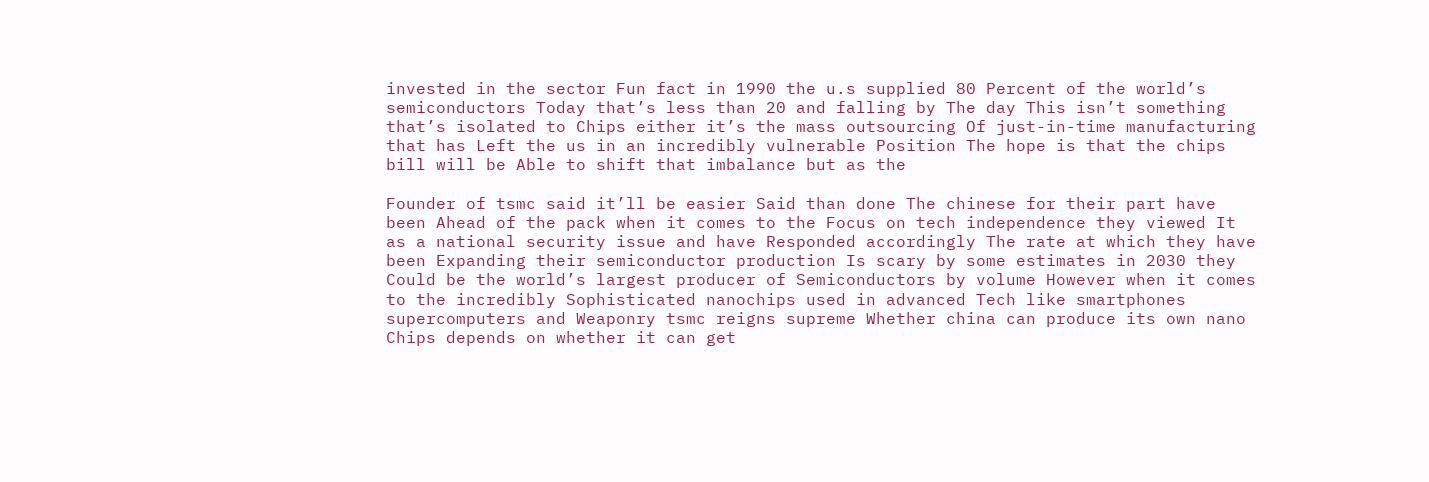invested in the sector Fun fact in 1990 the u.s supplied 80 Percent of the world’s semiconductors Today that’s less than 20 and falling by The day This isn’t something that’s isolated to Chips either it’s the mass outsourcing Of just-in-time manufacturing that has Left the us in an incredibly vulnerable Position The hope is that the chips bill will be Able to shift that imbalance but as the

Founder of tsmc said it’ll be easier Said than done The chinese for their part have been Ahead of the pack when it comes to the Focus on tech independence they viewed It as a national security issue and have Responded accordingly The rate at which they have been Expanding their semiconductor production Is scary by some estimates in 2030 they Could be the world’s largest producer of Semiconductors by volume However when it comes to the incredibly Sophisticated nanochips used in advanced Tech like smartphones supercomputers and Weaponry tsmc reigns supreme Whether china can produce its own nano Chips depends on whether it can get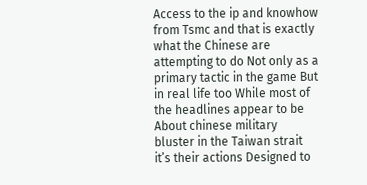Access to the ip and knowhow from Tsmc and that is exactly what the Chinese are attempting to do Not only as a primary tactic in the game But in real life too While most of the headlines appear to be About chinese military bluster in the Taiwan strait it’s their actions Designed to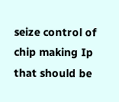seize control of chip making Ip that should be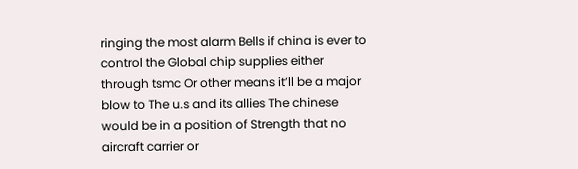ringing the most alarm Bells if china is ever to control the Global chip supplies either through tsmc Or other means it’ll be a major blow to The u.s and its allies The chinese would be in a position of Strength that no aircraft carrier or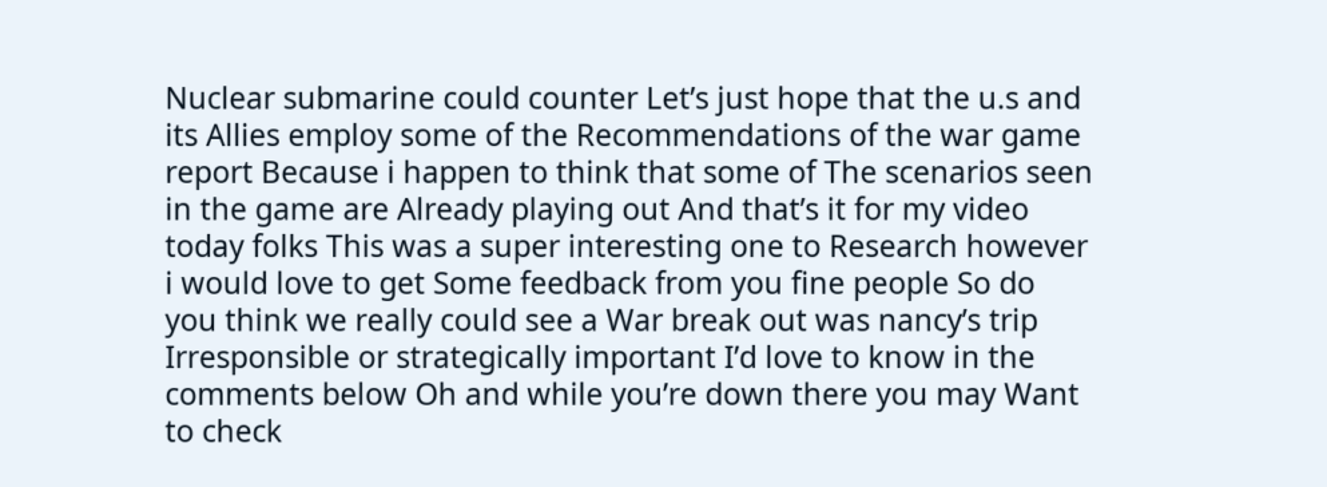Nuclear submarine could counter Let’s just hope that the u.s and its Allies employ some of the Recommendations of the war game report Because i happen to think that some of The scenarios seen in the game are Already playing out And that’s it for my video today folks This was a super interesting one to Research however i would love to get Some feedback from you fine people So do you think we really could see a War break out was nancy’s trip Irresponsible or strategically important I’d love to know in the comments below Oh and while you’re down there you may Want to check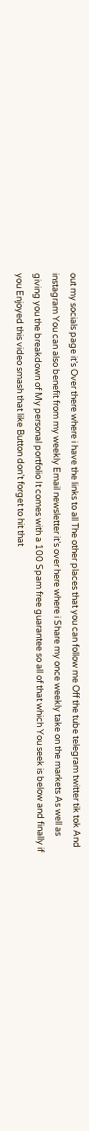out my socials page it’s Over there where i have the links to all The other places that you can follow me Off the tube telegram twitter tik tok And instagram You can also benefit from my weekly Email newsletter it’s over here where i Share my once weekly take on the markets As well as giving you the breakdown of My personal portfolio It comes with a 100 Spam free guarantee so all of that which You seek is below and finally if you Enjoyed this video smash that like Button don’t forget to hit that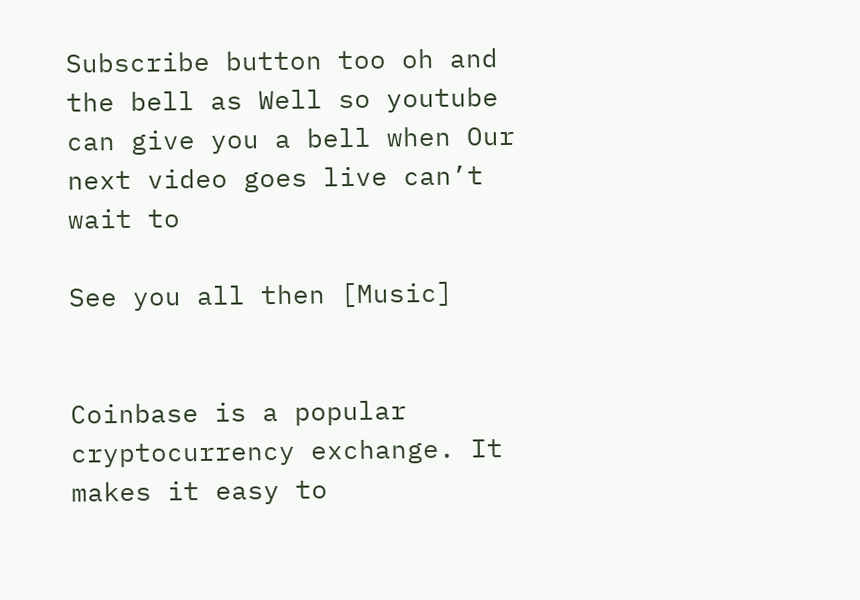Subscribe button too oh and the bell as Well so youtube can give you a bell when Our next video goes live can’t wait to

See you all then [Music]


Coinbase is a popular cryptocurrency exchange. It makes it easy to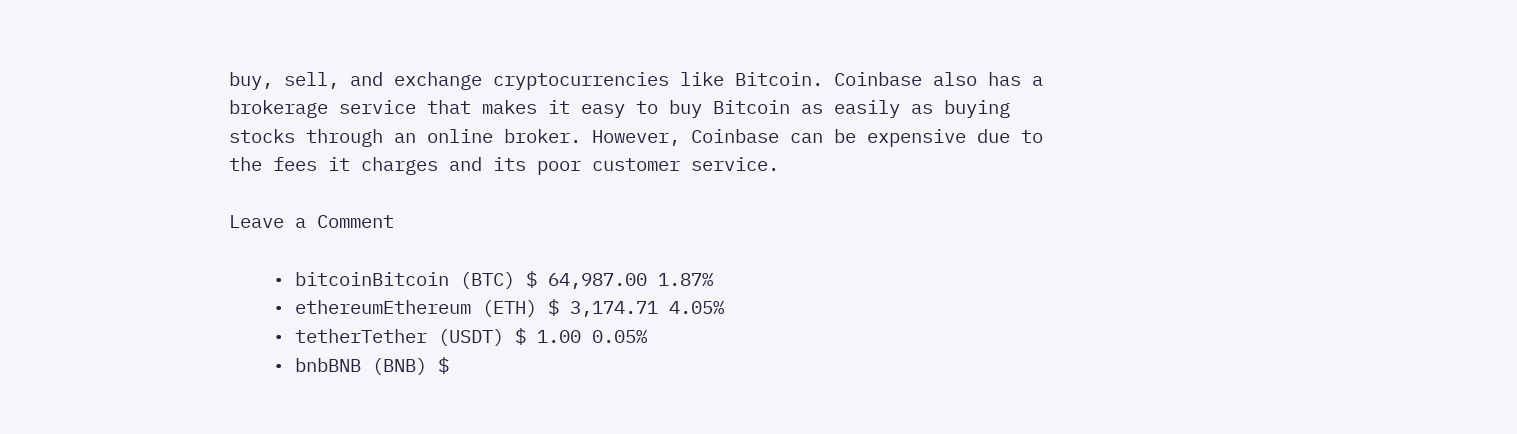buy, sell, and exchange cryptocurrencies like Bitcoin. Coinbase also has a brokerage service that makes it easy to buy Bitcoin as easily as buying stocks through an online broker. However, Coinbase can be expensive due to the fees it charges and its poor customer service.

Leave a Comment

    • bitcoinBitcoin (BTC) $ 64,987.00 1.87%
    • ethereumEthereum (ETH) $ 3,174.71 4.05%
    • tetherTether (USDT) $ 1.00 0.05%
    • bnbBNB (BNB) $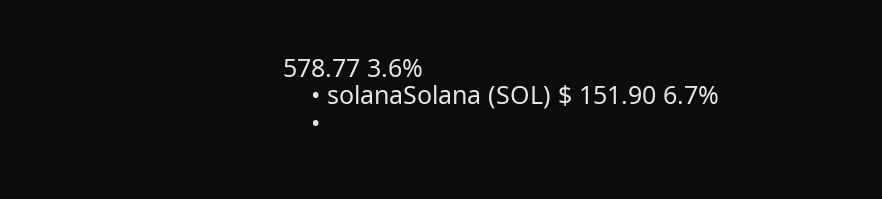578.77 3.6%
    • solanaSolana (SOL) $ 151.90 6.7%
    •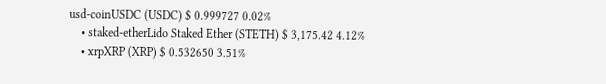usd-coinUSDC (USDC) $ 0.999727 0.02%
    • staked-etherLido Staked Ether (STETH) $ 3,175.42 4.12%
    • xrpXRP (XRP) $ 0.532650 3.51%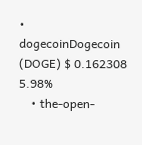• dogecoinDogecoin (DOGE) $ 0.162308 5.98%
    • the-open-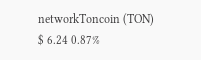networkToncoin (TON) $ 6.24 0.87%